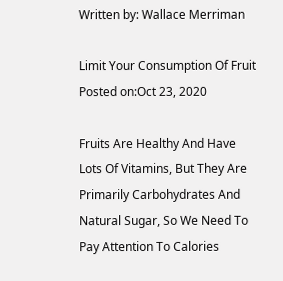Written by: Wallace Merriman

Limit Your Consumption Of Fruit
Posted on:Oct 23, 2020

Fruits Are Healthy And Have Lots Of Vitamins, But They Are Primarily Carbohydrates And Natural Sugar, So We Need To Pay Attention To Calories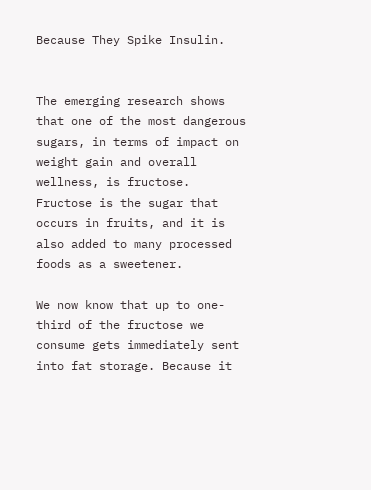Because They Spike Insulin.


The emerging research shows that one of the most dangerous sugars, in terms of impact on weight gain and overall wellness, is fructose. Fructose is the sugar that occurs in fruits, and it is also added to many processed foods as a sweetener.

We now know that up to one-third of the fructose we consume gets immediately sent into fat storage. Because it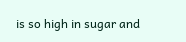is so high in sugar and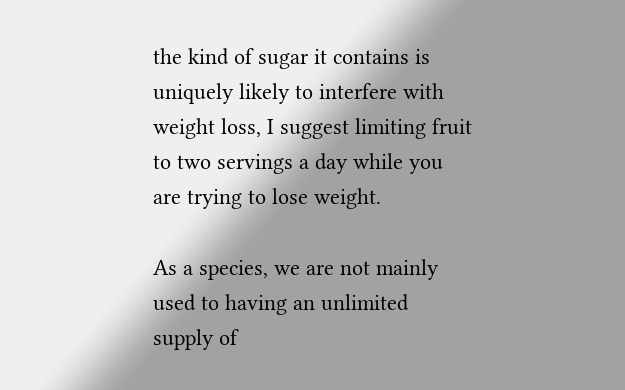the kind of sugar it contains is uniquely likely to interfere with weight loss, I suggest limiting fruit to two servings a day while you are trying to lose weight.

As a species, we are not mainly used to having an unlimited supply of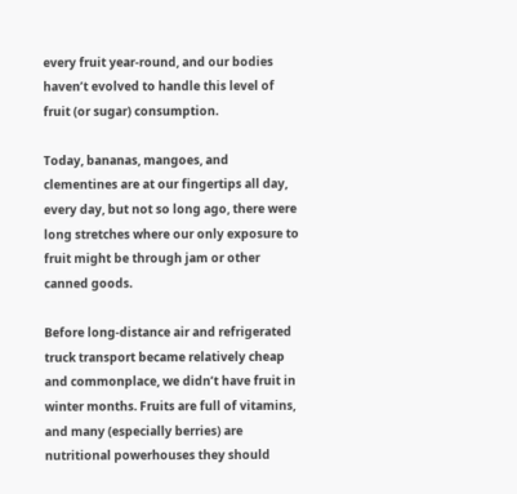every fruit year-round, and our bodies haven’t evolved to handle this level of fruit (or sugar) consumption.

Today, bananas, mangoes, and clementines are at our fingertips all day, every day, but not so long ago, there were long stretches where our only exposure to fruit might be through jam or other canned goods.

Before long-distance air and refrigerated truck transport became relatively cheap and commonplace, we didn’t have fruit in winter months. Fruits are full of vitamins, and many (especially berries) are nutritional powerhouses they should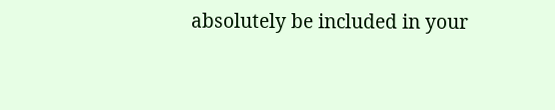absolutely be included in your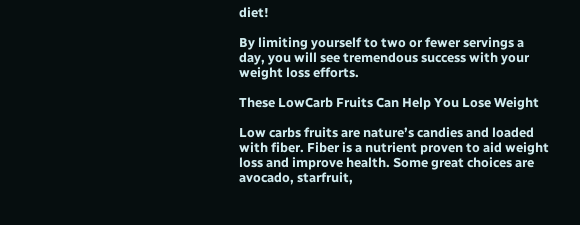diet!

By limiting yourself to two or fewer servings a day, you will see tremendous success with your weight loss efforts.

These LowCarb Fruits Can Help You Lose Weight

Low carbs fruits are nature’s candies and loaded with fiber. Fiber is a nutrient proven to aid weight loss and improve health. Some great choices are avocado, starfruit,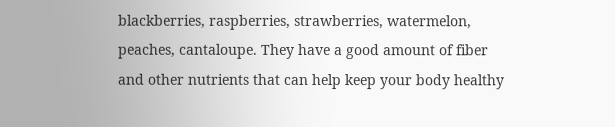blackberries, raspberries, strawberries, watermelon, peaches, cantaloupe. They have a good amount of fiber and other nutrients that can help keep your body healthy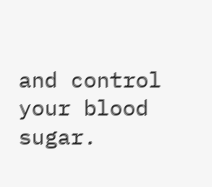and control your blood sugar.